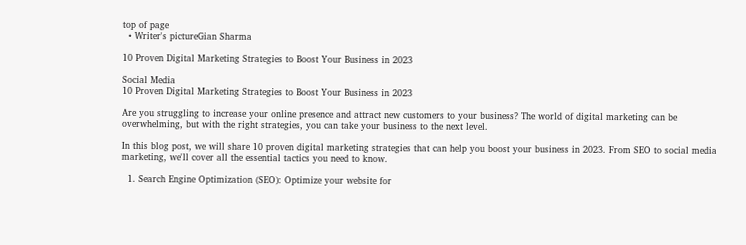top of page
  • Writer's pictureGian Sharma

10 Proven Digital Marketing Strategies to Boost Your Business in 2023

Social Media
10 Proven Digital Marketing Strategies to Boost Your Business in 2023

Are you struggling to increase your online presence and attract new customers to your business? The world of digital marketing can be overwhelming, but with the right strategies, you can take your business to the next level.

In this blog post, we will share 10 proven digital marketing strategies that can help you boost your business in 2023. From SEO to social media marketing, we'll cover all the essential tactics you need to know.

  1. Search Engine Optimization (SEO): Optimize your website for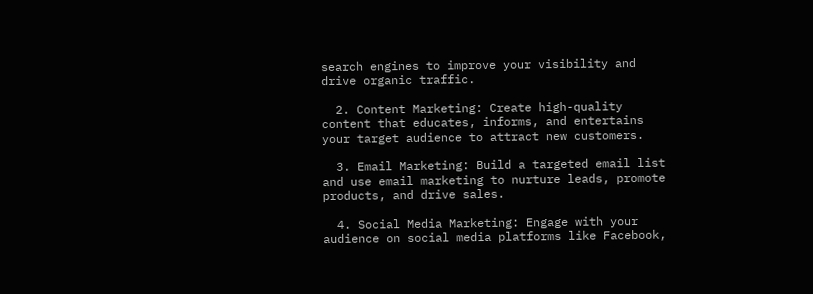search engines to improve your visibility and drive organic traffic.

  2. Content Marketing: Create high-quality content that educates, informs, and entertains your target audience to attract new customers.

  3. Email Marketing: Build a targeted email list and use email marketing to nurture leads, promote products, and drive sales.

  4. Social Media Marketing: Engage with your audience on social media platforms like Facebook,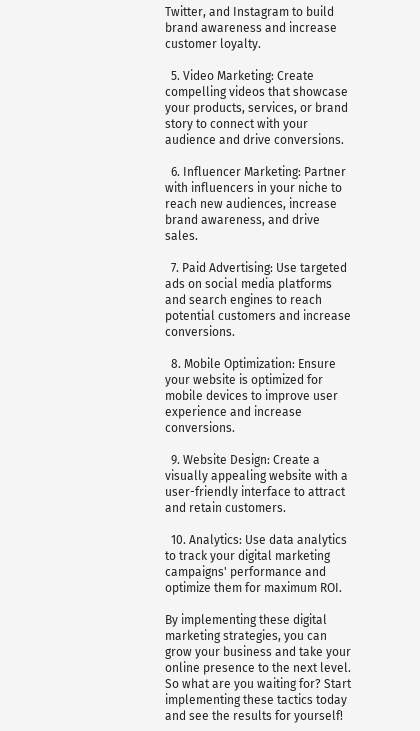Twitter, and Instagram to build brand awareness and increase customer loyalty.

  5. Video Marketing: Create compelling videos that showcase your products, services, or brand story to connect with your audience and drive conversions.

  6. Influencer Marketing: Partner with influencers in your niche to reach new audiences, increase brand awareness, and drive sales.

  7. Paid Advertising: Use targeted ads on social media platforms and search engines to reach potential customers and increase conversions.

  8. Mobile Optimization: Ensure your website is optimized for mobile devices to improve user experience and increase conversions.

  9. Website Design: Create a visually appealing website with a user-friendly interface to attract and retain customers.

  10. Analytics: Use data analytics to track your digital marketing campaigns' performance and optimize them for maximum ROI.

By implementing these digital marketing strategies, you can grow your business and take your online presence to the next level. So what are you waiting for? Start implementing these tactics today and see the results for yourself!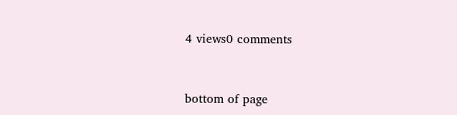4 views0 comments


bottom of page